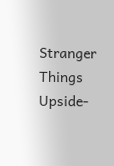Stranger Things Upside-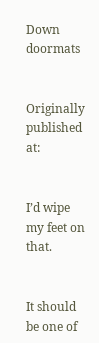Down doormats


Originally published at:


I’d wipe my feet on that.


It should be one of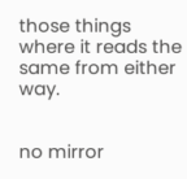those things where it reads the same from either way.


no mirror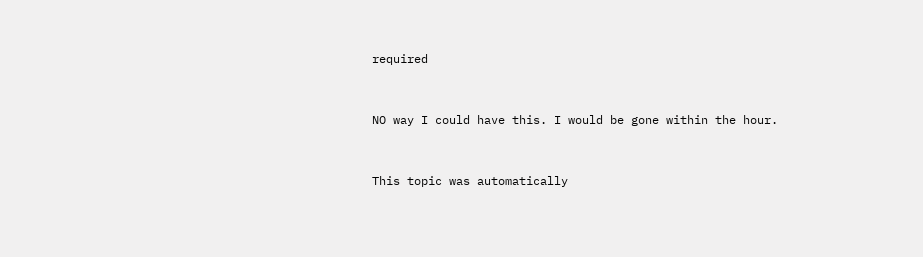required


NO way I could have this. I would be gone within the hour.


This topic was automatically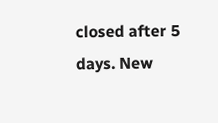closed after 5 days. New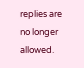replies are no longer allowed.